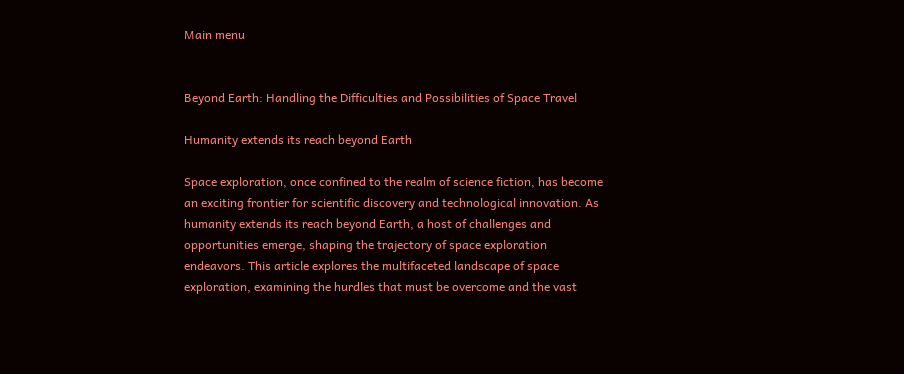Main menu


Beyond Earth: Handling the Difficulties and Possibilities of Space Travel

Humanity extends its reach beyond Earth

Space exploration, once confined to the realm of science fiction, has become an exciting frontier for scientific discovery and technological innovation. As humanity extends its reach beyond Earth, a host of challenges and opportunities emerge, shaping the trajectory of space exploration endeavors. This article explores the multifaceted landscape of space exploration, examining the hurdles that must be overcome and the vast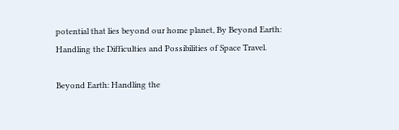potential that lies beyond our home planet, By Beyond Earth: Handling the Difficulties and Possibilities of Space Travel.

Beyond Earth: Handling the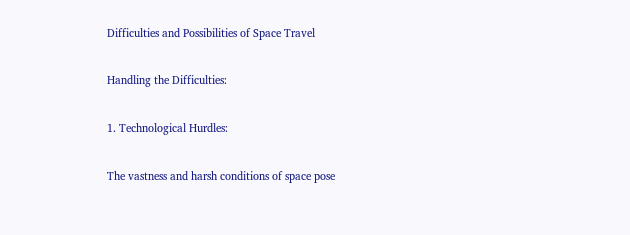Difficulties and Possibilities of Space Travel

Handling the Difficulties:

1. Technological Hurdles:

The vastness and harsh conditions of space pose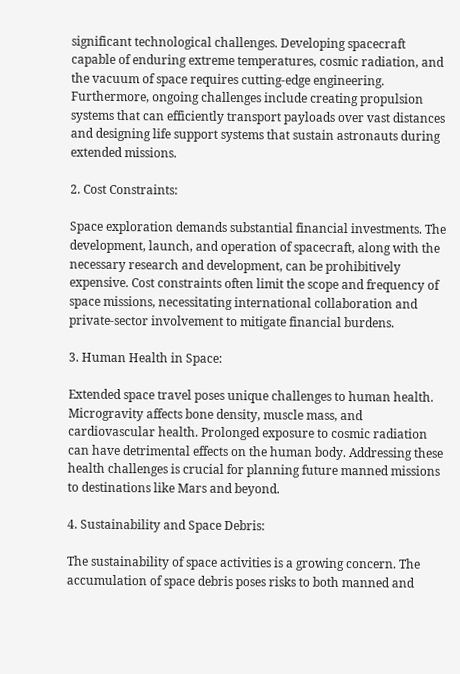significant technological challenges. Developing spacecraft capable of enduring extreme temperatures, cosmic radiation, and the vacuum of space requires cutting-edge engineering. Furthermore, ongoing challenges include creating propulsion systems that can efficiently transport payloads over vast distances and designing life support systems that sustain astronauts during extended missions.

2. Cost Constraints:

Space exploration demands substantial financial investments. The development, launch, and operation of spacecraft, along with the necessary research and development, can be prohibitively expensive. Cost constraints often limit the scope and frequency of space missions, necessitating international collaboration and private-sector involvement to mitigate financial burdens.

3. Human Health in Space:

Extended space travel poses unique challenges to human health. Microgravity affects bone density, muscle mass, and cardiovascular health. Prolonged exposure to cosmic radiation can have detrimental effects on the human body. Addressing these health challenges is crucial for planning future manned missions to destinations like Mars and beyond.

4. Sustainability and Space Debris:

The sustainability of space activities is a growing concern. The accumulation of space debris poses risks to both manned and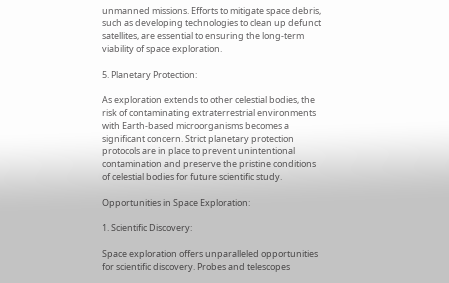unmanned missions. Efforts to mitigate space debris, such as developing technologies to clean up defunct satellites, are essential to ensuring the long-term viability of space exploration.

5. Planetary Protection:

As exploration extends to other celestial bodies, the risk of contaminating extraterrestrial environments with Earth-based microorganisms becomes a significant concern. Strict planetary protection protocols are in place to prevent unintentional contamination and preserve the pristine conditions of celestial bodies for future scientific study.

Opportunities in Space Exploration:

1. Scientific Discovery:

Space exploration offers unparalleled opportunities for scientific discovery. Probes and telescopes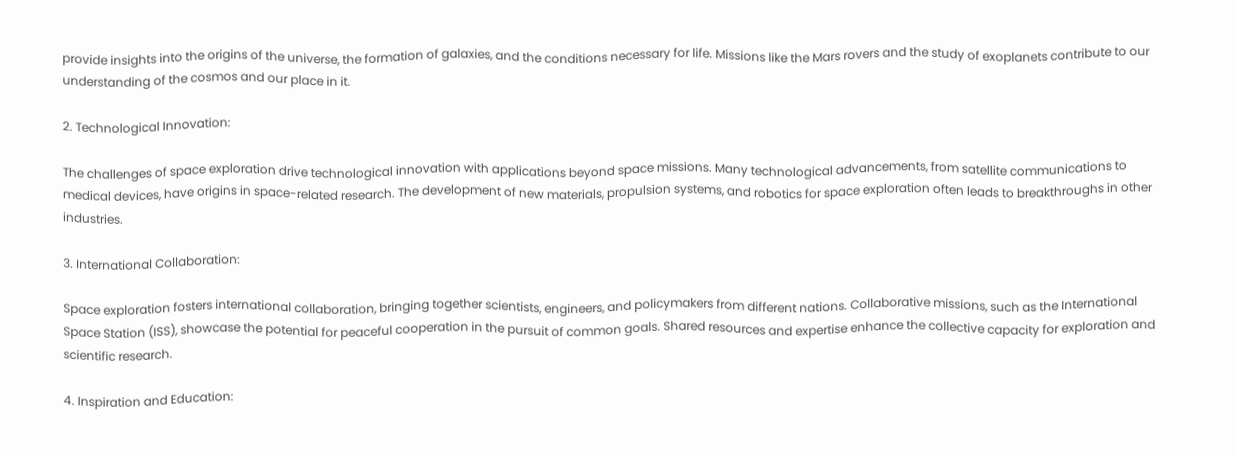provide insights into the origins of the universe, the formation of galaxies, and the conditions necessary for life. Missions like the Mars rovers and the study of exoplanets contribute to our understanding of the cosmos and our place in it.

2. Technological Innovation:

The challenges of space exploration drive technological innovation with applications beyond space missions. Many technological advancements, from satellite communications to medical devices, have origins in space-related research. The development of new materials, propulsion systems, and robotics for space exploration often leads to breakthroughs in other industries.

3. International Collaboration:

Space exploration fosters international collaboration, bringing together scientists, engineers, and policymakers from different nations. Collaborative missions, such as the International Space Station (ISS), showcase the potential for peaceful cooperation in the pursuit of common goals. Shared resources and expertise enhance the collective capacity for exploration and scientific research.

4. Inspiration and Education: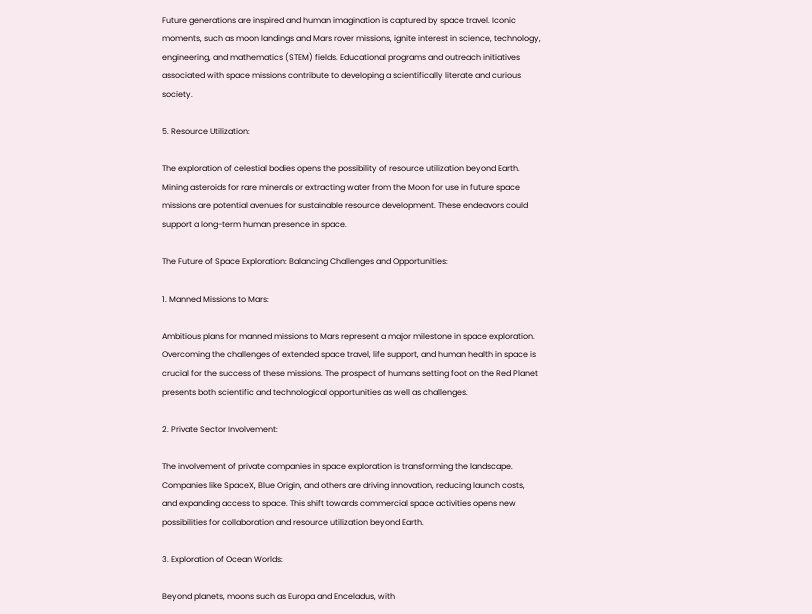Future generations are inspired and human imagination is captured by space travel. Iconic moments, such as moon landings and Mars rover missions, ignite interest in science, technology, engineering, and mathematics (STEM) fields. Educational programs and outreach initiatives associated with space missions contribute to developing a scientifically literate and curious society.

5. Resource Utilization:

The exploration of celestial bodies opens the possibility of resource utilization beyond Earth. Mining asteroids for rare minerals or extracting water from the Moon for use in future space missions are potential avenues for sustainable resource development. These endeavors could support a long-term human presence in space.

The Future of Space Exploration: Balancing Challenges and Opportunities:

1. Manned Missions to Mars:

Ambitious plans for manned missions to Mars represent a major milestone in space exploration. Overcoming the challenges of extended space travel, life support, and human health in space is crucial for the success of these missions. The prospect of humans setting foot on the Red Planet presents both scientific and technological opportunities as well as challenges.

2. Private Sector Involvement:

The involvement of private companies in space exploration is transforming the landscape. Companies like SpaceX, Blue Origin, and others are driving innovation, reducing launch costs, and expanding access to space. This shift towards commercial space activities opens new possibilities for collaboration and resource utilization beyond Earth.

3. Exploration of Ocean Worlds:

Beyond planets, moons such as Europa and Enceladus, with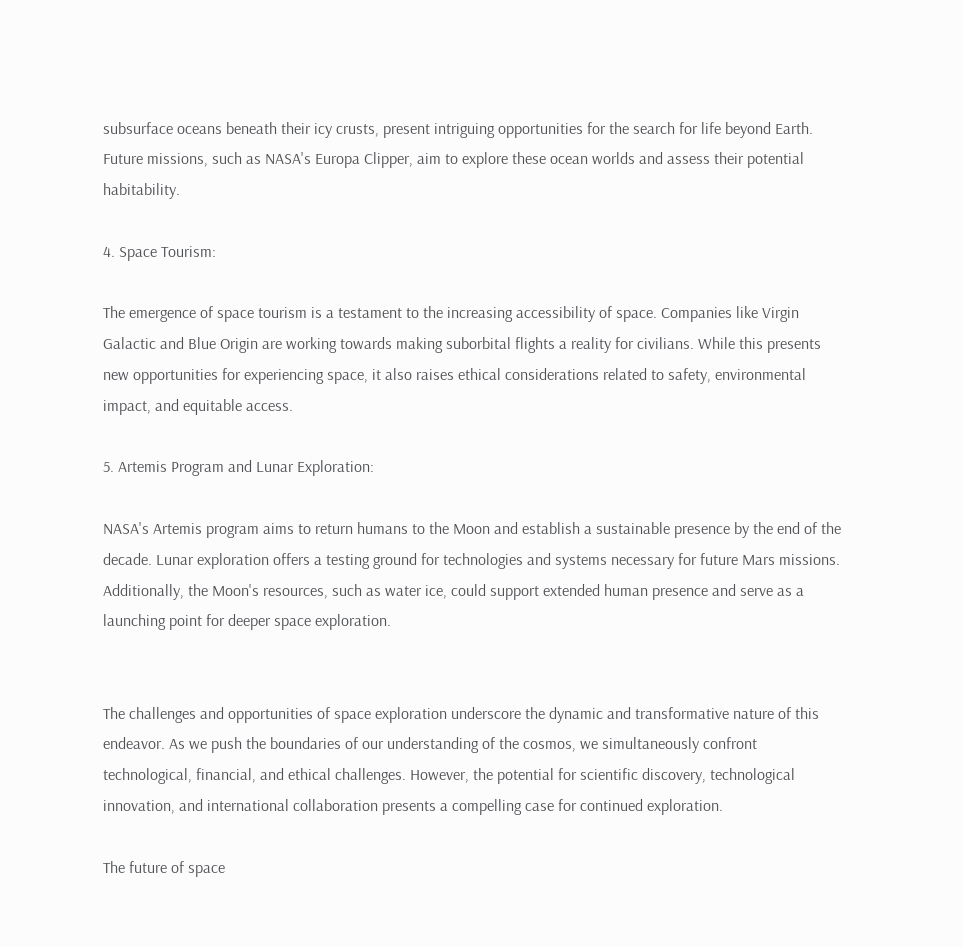subsurface oceans beneath their icy crusts, present intriguing opportunities for the search for life beyond Earth. Future missions, such as NASA's Europa Clipper, aim to explore these ocean worlds and assess their potential habitability.

4. Space Tourism:

The emergence of space tourism is a testament to the increasing accessibility of space. Companies like Virgin Galactic and Blue Origin are working towards making suborbital flights a reality for civilians. While this presents new opportunities for experiencing space, it also raises ethical considerations related to safety, environmental impact, and equitable access.

5. Artemis Program and Lunar Exploration:

NASA's Artemis program aims to return humans to the Moon and establish a sustainable presence by the end of the decade. Lunar exploration offers a testing ground for technologies and systems necessary for future Mars missions. Additionally, the Moon's resources, such as water ice, could support extended human presence and serve as a launching point for deeper space exploration.


The challenges and opportunities of space exploration underscore the dynamic and transformative nature of this endeavor. As we push the boundaries of our understanding of the cosmos, we simultaneously confront technological, financial, and ethical challenges. However, the potential for scientific discovery, technological innovation, and international collaboration presents a compelling case for continued exploration.

The future of space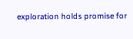exploration holds promise for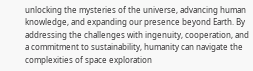unlocking the mysteries of the universe, advancing human knowledge, and expanding our presence beyond Earth. By addressing the challenges with ingenuity, cooperation, and a commitment to sustainability, humanity can navigate the complexities of space exploration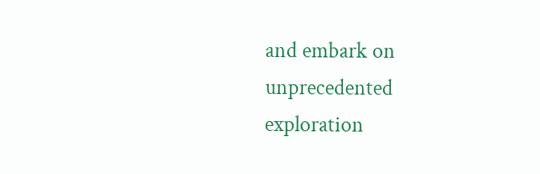and embark on unprecedented exploration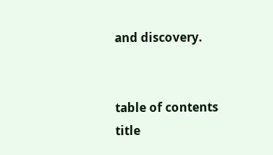and discovery.


table of contents title